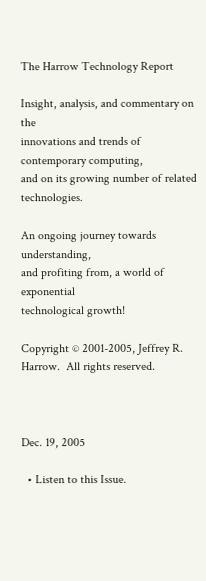The Harrow Technology Report

Insight, analysis, and commentary on the
innovations and trends of contemporary computing,
and on its growing number of related technologies.

An ongoing journey towards understanding,
and profiting from, a world of exponential
technological growth!

Copyright © 2001-2005, Jeffrey R. Harrow.  All rights reserved.



Dec. 19, 2005

  • Listen to this Issue.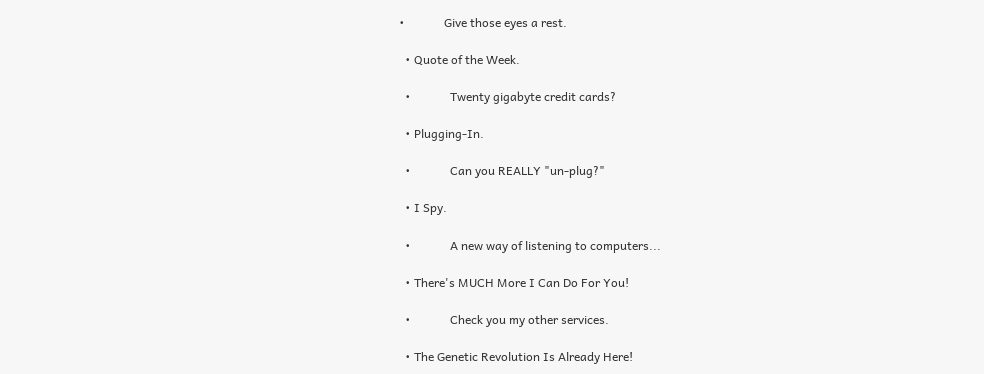•             Give those eyes a rest.

  • Quote of the Week.

  •             Twenty gigabyte credit cards?

  • Plugging-In.

  •             Can you REALLY "un-plug?"

  • I Spy.

  •             A new way of listening to computers...

  • There's MUCH More I Can Do For You!

  •             Check you my other services.

  • The Genetic Revolution Is Already Here!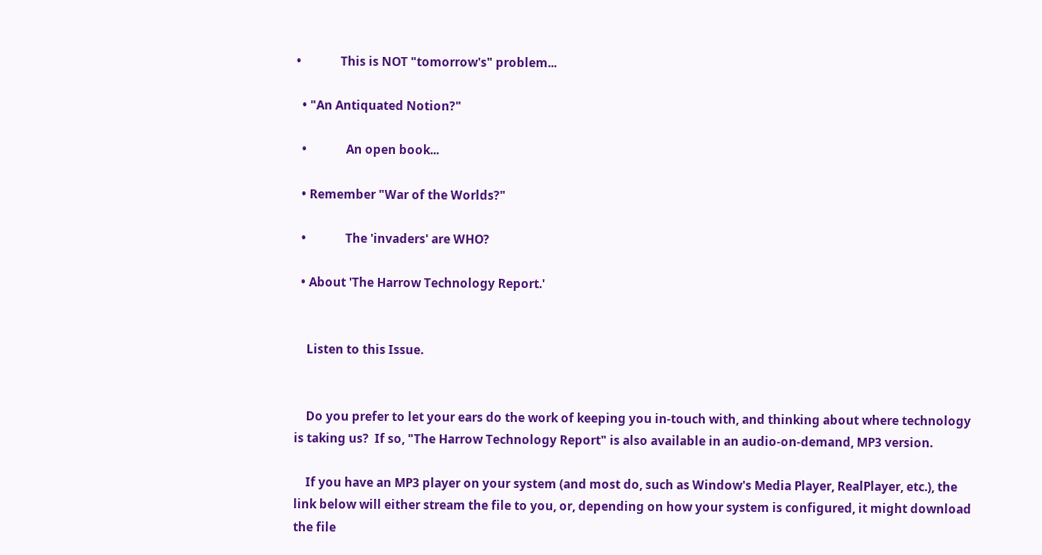•             This is NOT "tomorrow's" problem...

  • "An Antiquated Notion?"

  •             An open book...

  • Remember "War of the Worlds?"

  •             The 'invaders' are WHO?

  • About 'The Harrow Technology Report.'


    Listen to this Issue.


    Do you prefer to let your ears do the work of keeping you in-touch with, and thinking about where technology is taking us?  If so, "The Harrow Technology Report" is also available in an audio-on-demand, MP3 version.

    If you have an MP3 player on your system (and most do, such as Window's Media Player, RealPlayer, etc.), the link below will either stream the file to you, or, depending on how your system is configured, it might download the file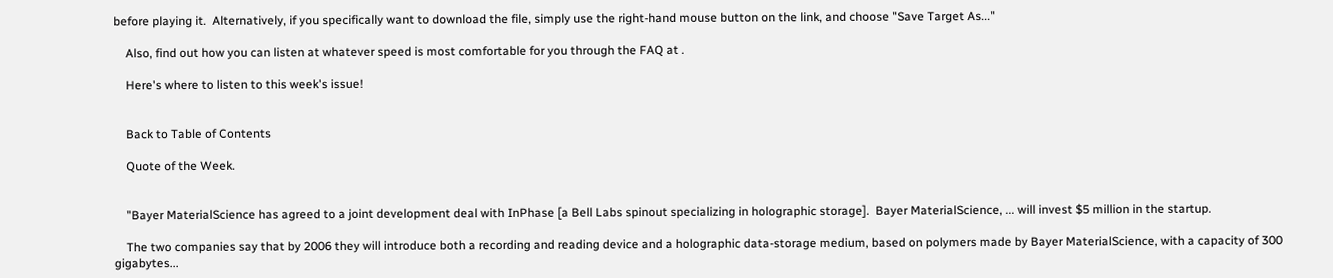before playing it.  Alternatively, if you specifically want to download the file, simply use the right-hand mouse button on the link, and choose "Save Target As..."

    Also, find out how you can listen at whatever speed is most comfortable for you through the FAQ at .

    Here's where to listen to this week's issue!


    Back to Table of Contents

    Quote of the Week.


    "Bayer MaterialScience has agreed to a joint development deal with InPhase [a Bell Labs spinout specializing in holographic storage].  Bayer MaterialScience, ... will invest $5 million in the startup.

    The two companies say that by 2006 they will introduce both a recording and reading device and a holographic data-storage medium, based on polymers made by Bayer MaterialScience, with a capacity of 300 gigabytes...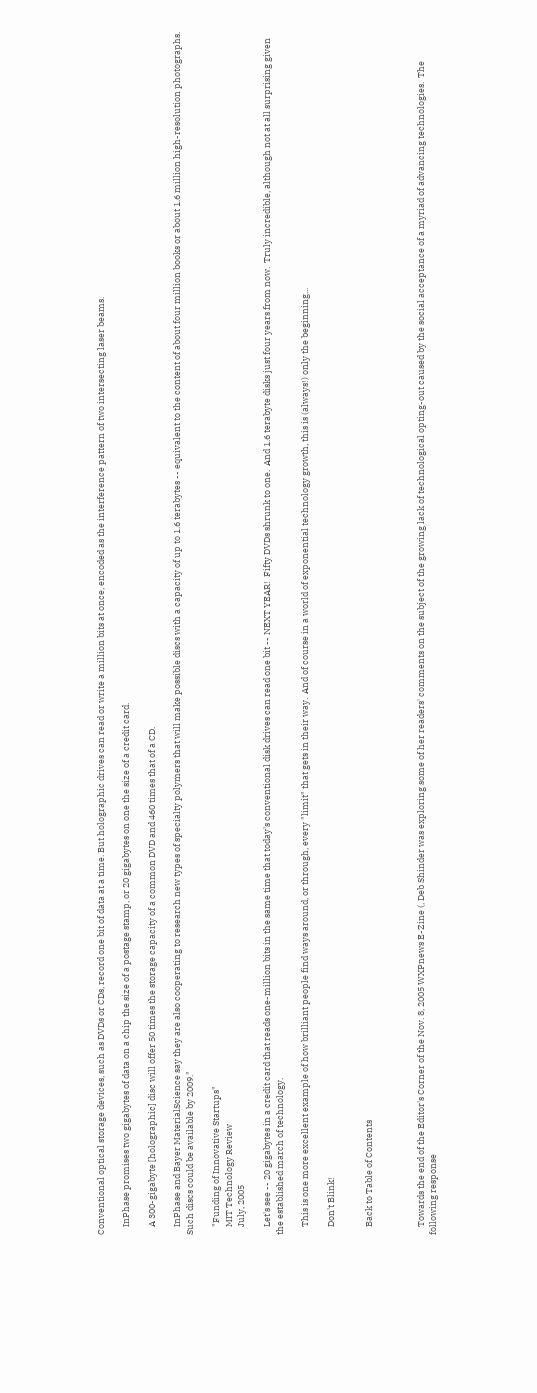Conventional optical storage devices, such as DVDs or CDs, record one bit of data at a time. But holographic drives can read or write a million bits at once, encoded as the interference pattern of two intersecting laser beams.

    InPhase promises two gigabytes of data on a chip the size of a postage stamp, or 20 gigabytes on one the size of a credit card.

    A 300-gigabyte [holographic] disc will offer 50 times the storage capacity of a common DVD and 460 times that of a CD.

    InPhase and Bayer MaterialScience say they are also cooperating to research new types of specialty polymers that will make possible discs with a capacity of up to 1.6 terabytes -- equivalent to the content of about four million books or about 1.6 million high-resolution photographs. Such discs could be available by 2009."

    "Funding of Innovative Startups"
    MIT Technology Review
    July, 2005

    Let's see -- 20 gigabytes in a credit card that reads one-million bits in the same time that today's conventional disk drives can read one bit -- NEXT YEAR!  Fifty DVDs shrunk to one.  And 1.6 terabyte disks just four years from now.  Truly incredible, although not at all surprising given the established march of technology.

    This is one more excellent example of how brilliant people find ways around, or through, every "limit" that gets in their way.  And of course in a world of exponential technology growth, this is (always!) only the beginning...

    Don't Blink!


    Back to Table of Contents



    Towards the end of the Editor's Corner of the Nov. 8, 2005 WXPnews E-Zine (, Deb Shinder was exploring some of her readers' comments on the subject of the growing lack of technological opting-out caused by the social acceptance of a myriad of advancing technologies.  The following response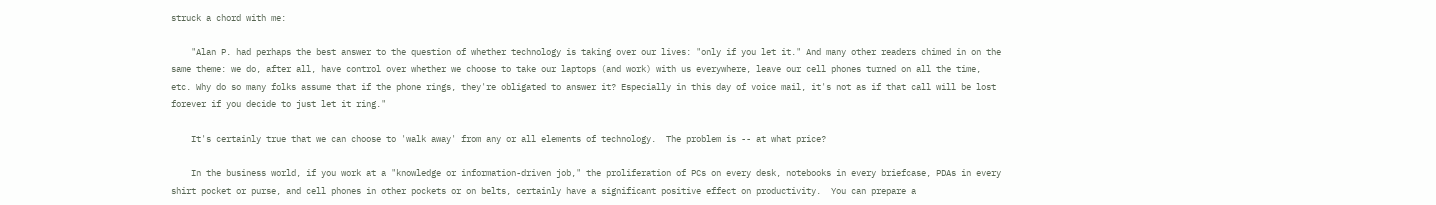struck a chord with me:

    "Alan P. had perhaps the best answer to the question of whether technology is taking over our lives: "only if you let it." And many other readers chimed in on the same theme: we do, after all, have control over whether we choose to take our laptops (and work) with us everywhere, leave our cell phones turned on all the time, etc. Why do so many folks assume that if the phone rings, they're obligated to answer it? Especially in this day of voice mail, it's not as if that call will be lost forever if you decide to just let it ring."

    It's certainly true that we can choose to 'walk away' from any or all elements of technology.  The problem is -- at what price?

    In the business world, if you work at a "knowledge or information-driven job," the proliferation of PCs on every desk, notebooks in every briefcase, PDAs in every shirt pocket or purse, and cell phones in other pockets or on belts, certainly have a significant positive effect on productivity.  You can prepare a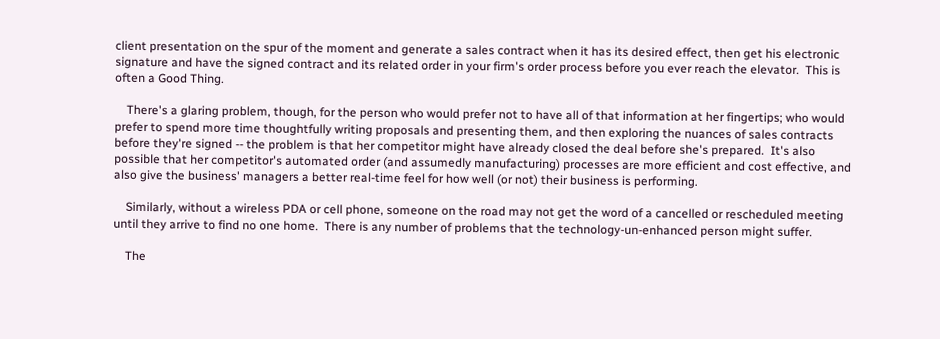client presentation on the spur of the moment and generate a sales contract when it has its desired effect, then get his electronic signature and have the signed contract and its related order in your firm's order process before you ever reach the elevator.  This is often a Good Thing.

    There's a glaring problem, though, for the person who would prefer not to have all of that information at her fingertips; who would prefer to spend more time thoughtfully writing proposals and presenting them, and then exploring the nuances of sales contracts before they're signed -- the problem is that her competitor might have already closed the deal before she's prepared.  It's also possible that her competitor's automated order (and assumedly manufacturing) processes are more efficient and cost effective, and also give the business' managers a better real-time feel for how well (or not) their business is performing.

    Similarly, without a wireless PDA or cell phone, someone on the road may not get the word of a cancelled or rescheduled meeting until they arrive to find no one home.  There is any number of problems that the technology-un-enhanced person might suffer.

    The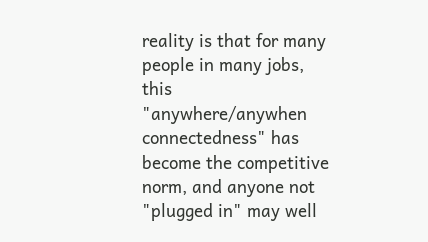reality is that for many people in many jobs, this "anywhere/anywhen connectedness" has become the competitive norm, and anyone not "plugged in" may well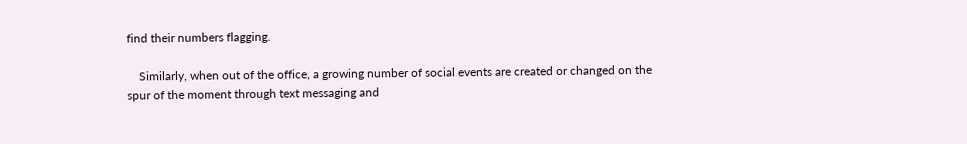find their numbers flagging.

    Similarly, when out of the office, a growing number of social events are created or changed on the spur of the moment through text messaging and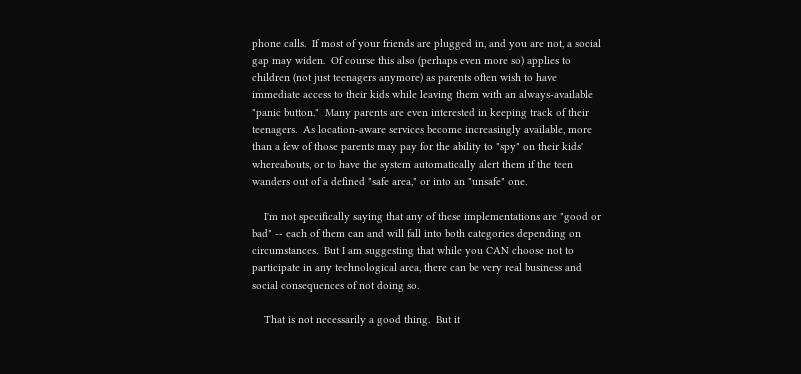phone calls.  If most of your friends are plugged in, and you are not, a social gap may widen.  Of course this also (perhaps even more so) applies to children (not just teenagers anymore) as parents often wish to have immediate access to their kids while leaving them with an always-available "panic button."  Many parents are even interested in keeping track of their teenagers.  As location-aware services become increasingly available, more than a few of those parents may pay for the ability to "spy" on their kids' whereabouts, or to have the system automatically alert them if the teen wanders out of a defined "safe area," or into an "unsafe" one.

    I'm not specifically saying that any of these implementations are "good or bad" -- each of them can and will fall into both categories depending on circumstances.  But I am suggesting that while you CAN choose not to participate in any technological area, there can be very real business and social consequences of not doing so.

    That is not necessarily a good thing.  But it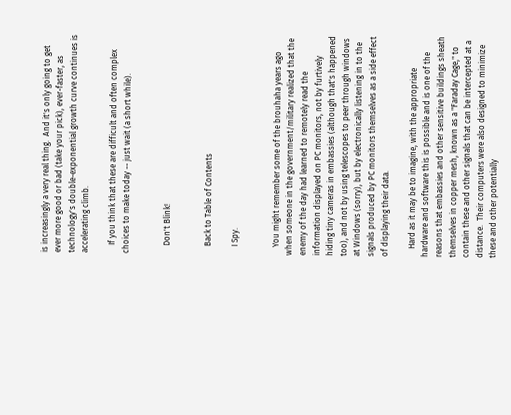is increasingly a very real thing.  And it's only going to get ever more good or bad (take your pick), ever-faster, as technology's double-exponential growth curve continues is accelerating climb.

    If you think that these are difficult and often complex choices to make today -- just wait (a short while).


    Don't Blink!


    Back to Table of Contents

    I Spy.


    You might remember some of the brouhaha years ago when someone in the government/military realized that the enemy of the day had learned to remotely read the information displayed on PC monitors, not by furtively hiding tiny cameras in embassies (although that's happened too), and not by using telescopes to peer through windows at Windows (sorry), but by electronically listening in to the signals produced by PC monitors themselves as a side effect of displaying their data.

    Hard as it may be to imagine, with the appropriate hardware and software this is possible and is one of the reasons that embassies and other sensitive buildings sheath themselves in copper mesh, known as a "Faraday Cage," to contain these and other signals that can be intercepted at a distance.  Their computers were also designed to minimize these and other potentially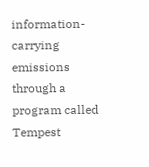information-carrying emissions through a program called Tempest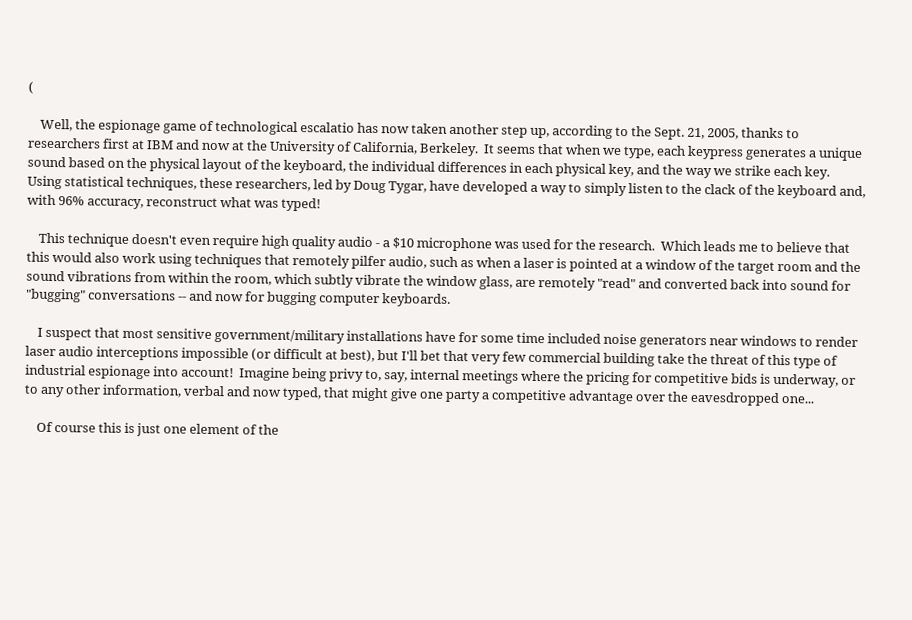(

    Well, the espionage game of technological escalatio has now taken another step up, according to the Sept. 21, 2005, thanks to researchers first at IBM and now at the University of California, Berkeley.  It seems that when we type, each keypress generates a unique sound based on the physical layout of the keyboard, the individual differences in each physical key, and the way we strike each key.  Using statistical techniques, these researchers, led by Doug Tygar, have developed a way to simply listen to the clack of the keyboard and, with 96% accuracy, reconstruct what was typed!

    This technique doesn't even require high quality audio - a $10 microphone was used for the research.  Which leads me to believe that this would also work using techniques that remotely pilfer audio, such as when a laser is pointed at a window of the target room and the sound vibrations from within the room, which subtly vibrate the window glass, are remotely "read" and converted back into sound for "bugging" conversations -- and now for bugging computer keyboards.

    I suspect that most sensitive government/military installations have for some time included noise generators near windows to render laser audio interceptions impossible (or difficult at best), but I'll bet that very few commercial building take the threat of this type of industrial espionage into account!  Imagine being privy to, say, internal meetings where the pricing for competitive bids is underway, or to any other information, verbal and now typed, that might give one party a competitive advantage over the eavesdropped one...

    Of course this is just one element of the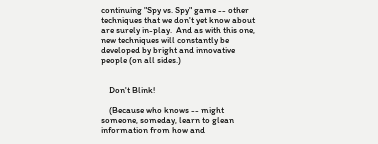continuing "Spy vs. Spy" game -- other techniques that we don't yet know about are surely in-play.  And as with this one, new techniques will constantly be developed by bright and innovative people (on all sides.)


    Don't Blink!

    (Because who knows -- might someone, someday, learn to glean information from how and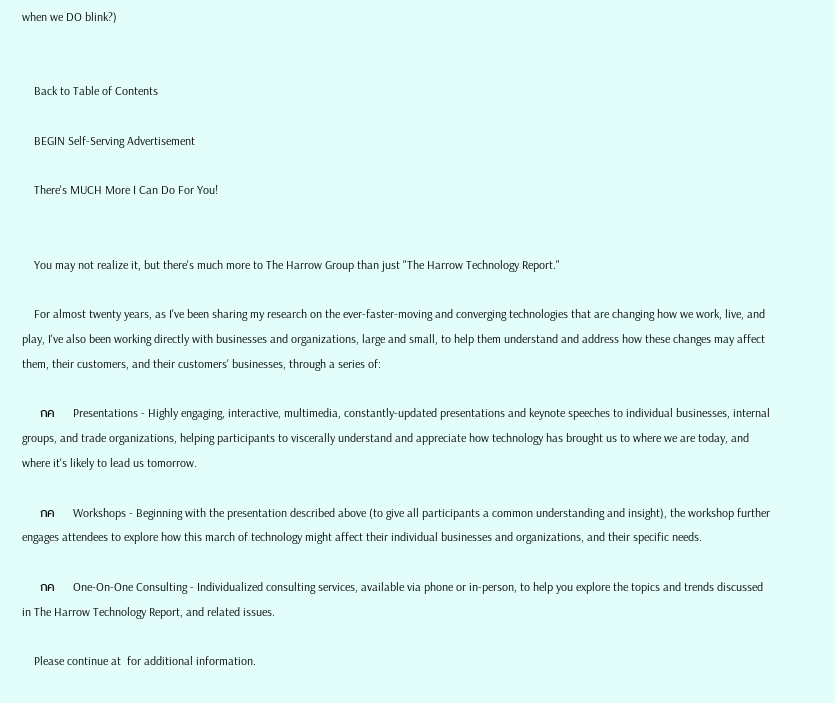when we DO blink?)


    Back to Table of Contents

    BEGIN Self-Serving Advertisement

    There's MUCH More I Can Do For You!


    You may not realize it, but there's much more to The Harrow Group than just "The Harrow Technology Report."

    For almost twenty years, as I've been sharing my research on the ever-faster-moving and converging technologies that are changing how we work, live, and play, I've also been working directly with businesses and organizations, large and small, to help them understand and address how these changes may affect them, their customers, and their customers' businesses, through a series of:

    กค    Presentations - Highly engaging, interactive, multimedia, constantly-updated presentations and keynote speeches to individual businesses, internal groups, and trade organizations, helping participants to viscerally understand and appreciate how technology has brought us to where we are today, and where it's likely to lead us tomorrow.

    กค    Workshops - Beginning with the presentation described above (to give all participants a common understanding and insight), the workshop further engages attendees to explore how this march of technology might affect their individual businesses and organizations, and their specific needs.

    กค    One-On-One Consulting - Individualized consulting services, available via phone or in-person, to help you explore the topics and trends discussed in The Harrow Technology Report, and related issues.

    Please continue at  for additional information.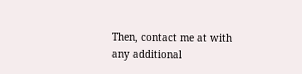Then, contact me at with any additional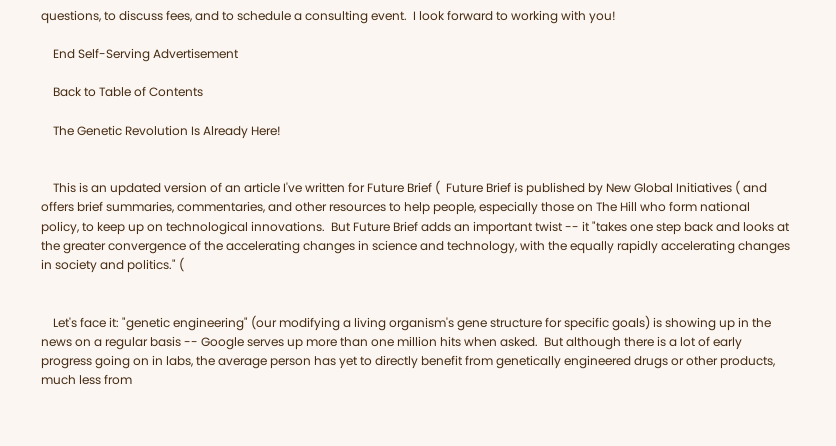questions, to discuss fees, and to schedule a consulting event.  I look forward to working with you!

    End Self-Serving Advertisement

    Back to Table of Contents

    The Genetic Revolution Is Already Here!


    This is an updated version of an article I've written for Future Brief (  Future Brief is published by New Global Initiatives ( and offers brief summaries, commentaries, and other resources to help people, especially those on The Hill who form national policy, to keep up on technological innovations.  But Future Brief adds an important twist -- it "takes one step back and looks at the greater convergence of the accelerating changes in science and technology, with the equally rapidly accelerating changes in society and politics." (


    Let's face it: "genetic engineering" (our modifying a living organism's gene structure for specific goals) is showing up in the news on a regular basis -- Google serves up more than one million hits when asked.  But although there is a lot of early progress going on in labs, the average person has yet to directly benefit from genetically engineered drugs or other products, much less from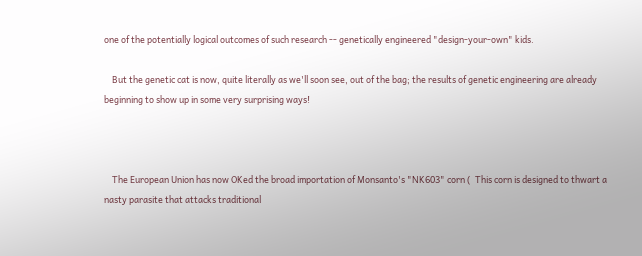one of the potentially logical outcomes of such research -- genetically engineered "design-your-own" kids.

    But the genetic cat is now, quite literally as we'll soon see, out of the bag; the results of genetic engineering are already beginning to show up in some very surprising ways!



    The European Union has now OKed the broad importation of Monsanto's "NK603" corn (  This corn is designed to thwart a nasty parasite that attacks traditional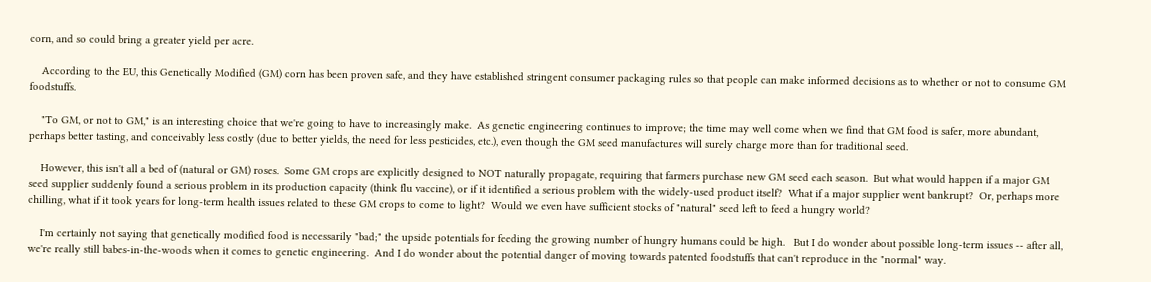corn, and so could bring a greater yield per acre.

    According to the EU, this Genetically Modified (GM) corn has been proven safe, and they have established stringent consumer packaging rules so that people can make informed decisions as to whether or not to consume GM foodstuffs.

    "To GM, or not to GM," is an interesting choice that we're going to have to increasingly make.  As genetic engineering continues to improve; the time may well come when we find that GM food is safer, more abundant, perhaps better tasting, and conceivably less costly (due to better yields, the need for less pesticides, etc.), even though the GM seed manufactures will surely charge more than for traditional seed.

    However, this isn't all a bed of (natural or GM) roses.  Some GM crops are explicitly designed to NOT naturally propagate, requiring that farmers purchase new GM seed each season.  But what would happen if a major GM seed supplier suddenly found a serious problem in its production capacity (think flu vaccine), or if it identified a serious problem with the widely-used product itself?  What if a major supplier went bankrupt?  Or, perhaps more chilling, what if it took years for long-term health issues related to these GM crops to come to light?  Would we even have sufficient stocks of "natural" seed left to feed a hungry world?

    I'm certainly not saying that genetically modified food is necessarily "bad;" the upside potentials for feeding the growing number of hungry humans could be high.   But I do wonder about possible long-term issues -- after all, we're really still babes-in-the-woods when it comes to genetic engineering.  And I do wonder about the potential danger of moving towards patented foodstuffs that can't reproduce in the "normal" way.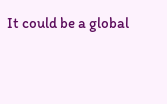It could be a global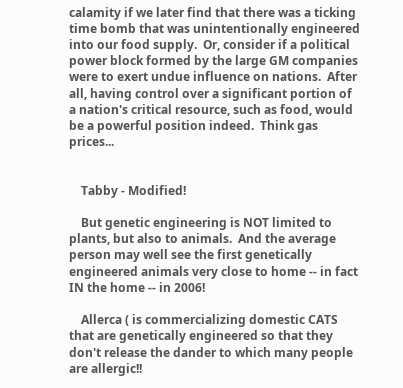calamity if we later find that there was a ticking time bomb that was unintentionally engineered into our food supply.  Or, consider if a political power block formed by the large GM companies were to exert undue influence on nations.  After all, having control over a significant portion of a nation's critical resource, such as food, would be a powerful position indeed.  Think gas prices...


    Tabby - Modified!

    But genetic engineering is NOT limited to plants, but also to animals.  And the average person may well see the first genetically engineered animals very close to home -- in fact IN the home -- in 2006!

    Allerca ( is commercializing domestic CATS that are genetically engineered so that they don't release the dander to which many people are allergic!!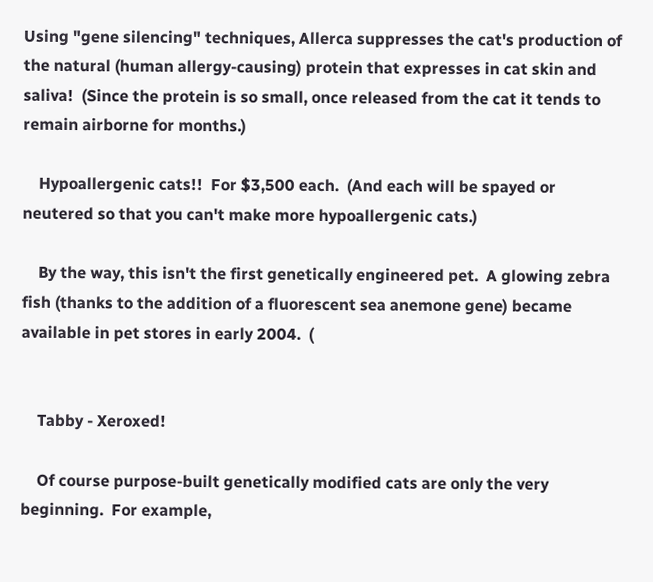Using "gene silencing" techniques, Allerca suppresses the cat's production of the natural (human allergy-causing) protein that expresses in cat skin and saliva!  (Since the protein is so small, once released from the cat it tends to remain airborne for months.)

    Hypoallergenic cats!!  For $3,500 each.  (And each will be spayed or neutered so that you can't make more hypoallergenic cats.)

    By the way, this isn't the first genetically engineered pet.  A glowing zebra fish (thanks to the addition of a fluorescent sea anemone gene) became available in pet stores in early 2004.  (


    Tabby - Xeroxed!

    Of course purpose-built genetically modified cats are only the very beginning.  For example,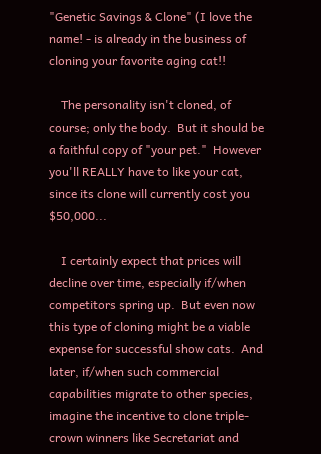"Genetic Savings & Clone" (I love the name! - is already in the business of cloning your favorite aging cat!!

    The personality isn't cloned, of course; only the body.  But it should be a faithful copy of "your pet."  However you'll REALLY have to like your cat, since its clone will currently cost you $50,000...

    I certainly expect that prices will decline over time, especially if/when competitors spring up.  But even now this type of cloning might be a viable expense for successful show cats.  And later, if/when such commercial capabilities migrate to other species, imagine the incentive to clone triple-crown winners like Secretariat and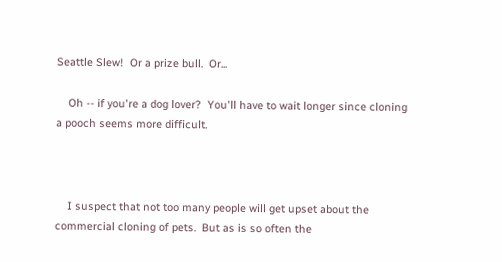Seattle Slew!  Or a prize bull.  Or...

    Oh -- if you're a dog lover?  You'll have to wait longer since cloning a pooch seems more difficult.



    I suspect that not too many people will get upset about the commercial cloning of pets.  But as is so often the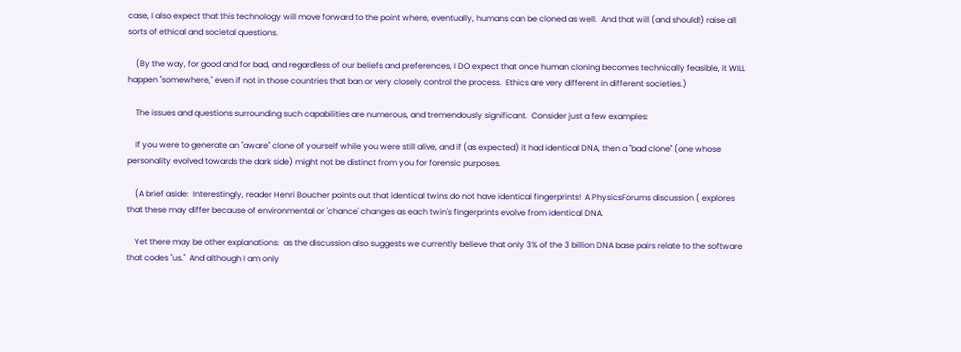case, I also expect that this technology will move forward to the point where, eventually, humans can be cloned as well.  And that will (and should!) raise all sorts of ethical and societal questions.

    (By the way, for good and for bad, and regardless of our beliefs and preferences, I DO expect that once human cloning becomes technically feasible, it WILL happen "somewhere," even if not in those countries that ban or very closely control the process.  Ethics are very different in different societies.)

    The issues and questions surrounding such capabilities are numerous, and tremendously significant.  Consider just a few examples:

    If you were to generate an "aware" clone of yourself while you were still alive, and if (as expected) it had identical DNA, then a "bad clone" (one whose personality evolved towards the dark side) might not be distinct from you for forensic purposes.

    (A brief aside:  Interestingly, reader Henri Boucher points out that identical twins do not have identical fingerprints!  A PhysicsForums discussion ( explores that these may differ because of environmental or 'chance' changes as each twin's fingerprints evolve from identical DNA.

    Yet there may be other explanations:  as the discussion also suggests we currently believe that only 3% of the 3 billion DNA base pairs relate to the software that codes "us."  And although I am only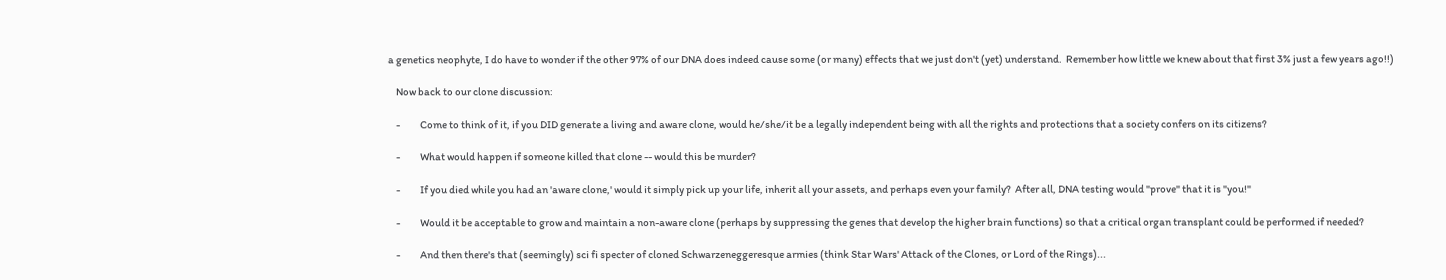a genetics neophyte, I do have to wonder if the other 97% of our DNA does indeed cause some (or many) effects that we just don't (yet) understand.  Remember how little we knew about that first 3% just a few years ago!!)

    Now back to our clone discussion:

    -          Come to think of it, if you DID generate a living and aware clone, would he/she/it be a legally independent being with all the rights and protections that a society confers on its citizens?

    -          What would happen if someone killed that clone -- would this be murder?

    -          If you died while you had an 'aware clone,' would it simply pick up your life, inherit all your assets, and perhaps even your family?  After all, DNA testing would "prove" that it is "you!"

    -          Would it be acceptable to grow and maintain a non-aware clone (perhaps by suppressing the genes that develop the higher brain functions) so that a critical organ transplant could be performed if needed?

    -          And then there's that (seemingly) sci fi specter of cloned Schwarzeneggeresque armies (think Star Wars' Attack of the Clones, or Lord of the Rings)...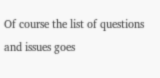Of course the list of questions and issues goes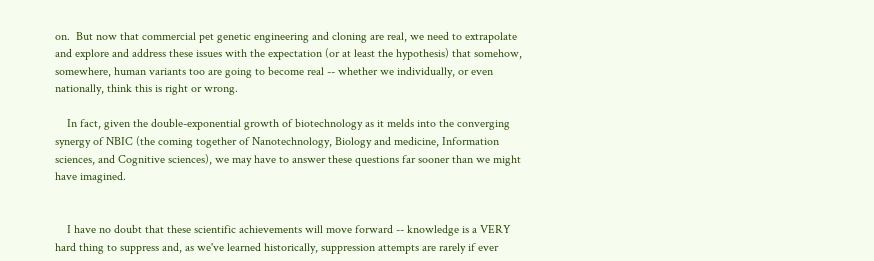on.  But now that commercial pet genetic engineering and cloning are real, we need to extrapolate and explore and address these issues with the expectation (or at least the hypothesis) that somehow, somewhere, human variants too are going to become real -- whether we individually, or even nationally, think this is right or wrong.

    In fact, given the double-exponential growth of biotechnology as it melds into the converging synergy of NBIC (the coming together of Nanotechnology, Biology and medicine, Information sciences, and Cognitive sciences), we may have to answer these questions far sooner than we might have imagined.


    I have no doubt that these scientific achievements will move forward -- knowledge is a VERY hard thing to suppress and, as we've learned historically, suppression attempts are rarely if ever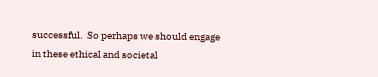successful.  So perhaps we should engage in these ethical and societal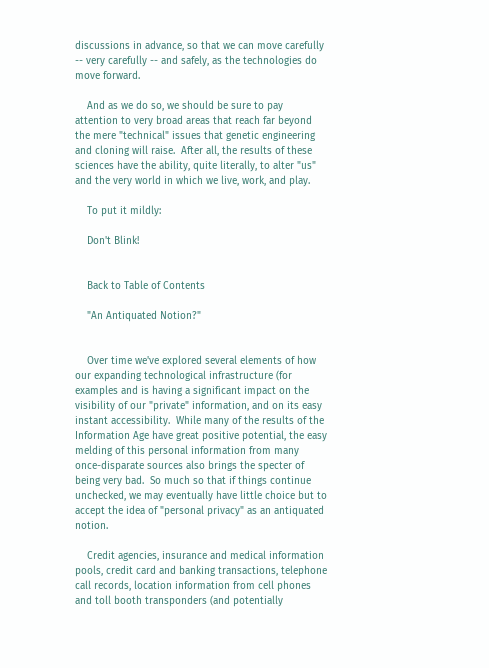discussions in advance, so that we can move carefully -- very carefully -- and safely, as the technologies do move forward.

    And as we do so, we should be sure to pay attention to very broad areas that reach far beyond the mere "technical" issues that genetic engineering and cloning will raise.  After all, the results of these sciences have the ability, quite literally, to alter "us" and the very world in which we live, work, and play.

    To put it mildly:

    Don't Blink!


    Back to Table of Contents

    "An Antiquated Notion?"


    Over time we've explored several elements of how our expanding technological infrastructure (for examples and is having a significant impact on the visibility of our "private" information, and on its easy instant accessibility.  While many of the results of the Information Age have great positive potential, the easy melding of this personal information from many once-disparate sources also brings the specter of being very bad.  So much so that if things continue unchecked, we may eventually have little choice but to accept the idea of "personal privacy" as an antiquated notion.

    Credit agencies, insurance and medical information pools, credit card and banking transactions, telephone call records, location information from cell phones and toll booth transponders (and potentially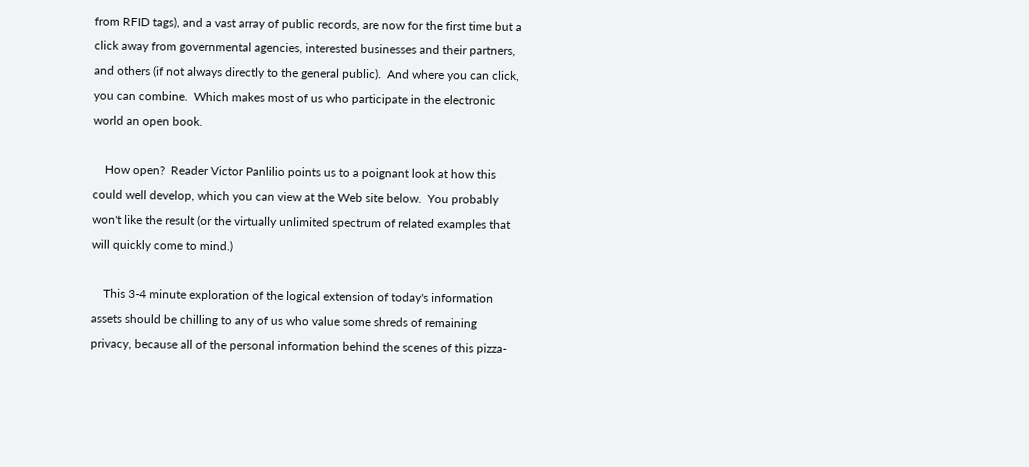from RFID tags), and a vast array of public records, are now for the first time but a click away from governmental agencies, interested businesses and their partners, and others (if not always directly to the general public).  And where you can click, you can combine.  Which makes most of us who participate in the electronic world an open book.

    How open?  Reader Victor Panlilio points us to a poignant look at how this could well develop, which you can view at the Web site below.  You probably won't like the result (or the virtually unlimited spectrum of related examples that will quickly come to mind.)

    This 3-4 minute exploration of the logical extension of today's information assets should be chilling to any of us who value some shreds of remaining privacy, because all of the personal information behind the scenes of this pizza-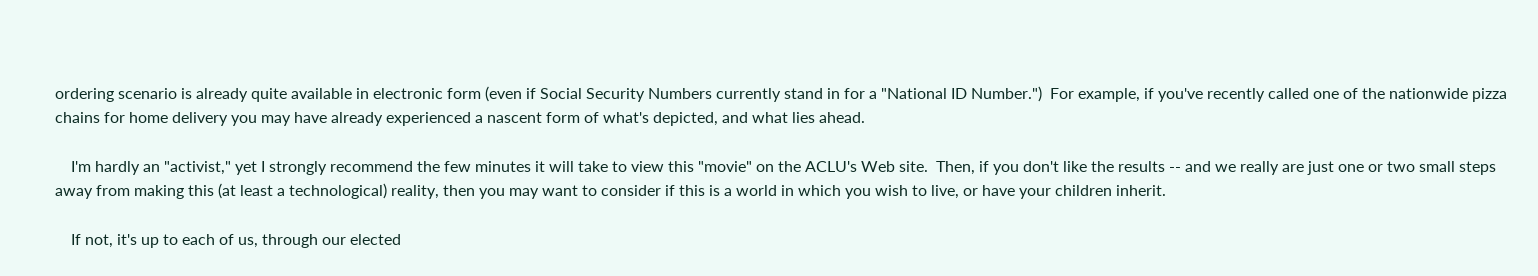ordering scenario is already quite available in electronic form (even if Social Security Numbers currently stand in for a "National ID Number.")  For example, if you've recently called one of the nationwide pizza chains for home delivery you may have already experienced a nascent form of what's depicted, and what lies ahead.

    I'm hardly an "activist," yet I strongly recommend the few minutes it will take to view this "movie" on the ACLU's Web site.  Then, if you don't like the results -- and we really are just one or two small steps away from making this (at least a technological) reality, then you may want to consider if this is a world in which you wish to live, or have your children inherit.

    If not, it's up to each of us, through our elected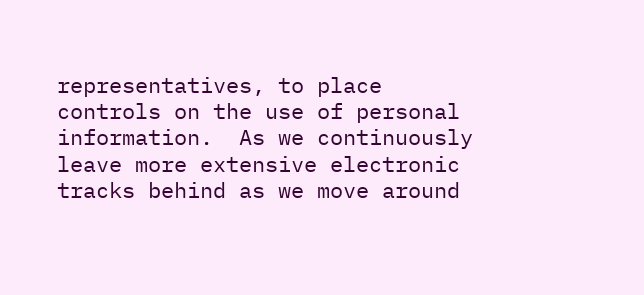representatives, to place controls on the use of personal information.  As we continuously leave more extensive electronic tracks behind as we move around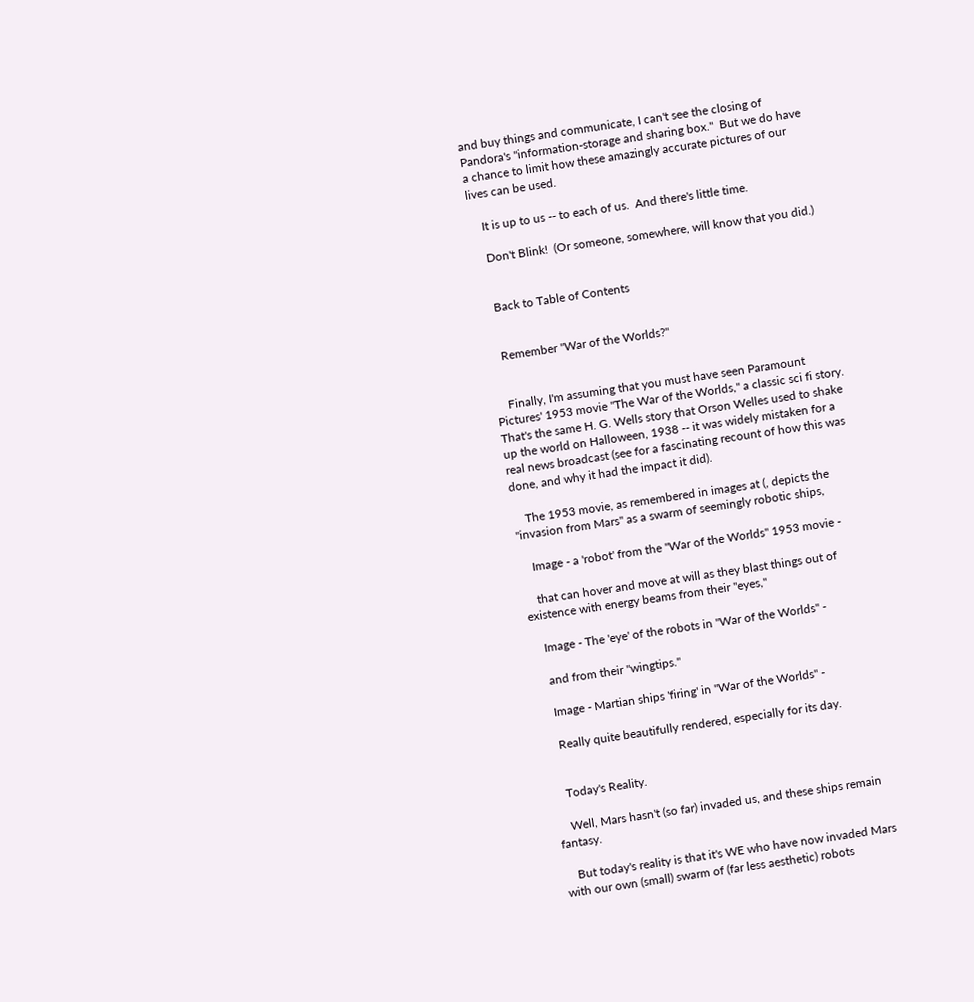and buy things and communicate, I can't see the closing of Pandora's "information-storage and sharing box."  But we do have a chance to limit how these amazingly accurate pictures of our lives can be used.

    It is up to us -- to each of us.  And there's little time.

    Don't Blink!  (Or someone, somewhere, will know that you did.)


    Back to Table of Contents


    Remember "War of the Worlds?"


    Finally, I'm assuming that you must have seen Paramount Pictures' 1953 movie "The War of the Worlds," a classic sci fi story. That's the same H. G. Wells story that Orson Welles used to shake up the world on Halloween, 1938 -- it was widely mistaken for a real news broadcast (see for a fascinating recount of how this was done, and why it had the impact it did).

    The 1953 movie, as remembered in images at (, depicts the "invasion from Mars" as a swarm of seemingly robotic ships,

    Image - a 'robot' from the "War of the Worlds" 1953 movie -

    that can hover and move at will as they blast things out of existence with energy beams from their "eyes,"

    Image - The 'eye' of the robots in "War of the Worlds" -

    and from their "wingtips."

    Image - Martian ships 'firing' in "War of the Worlds" -

    Really quite beautifully rendered, especially for its day.


    Today's Reality.

    Well, Mars hasn't (so far) invaded us, and these ships remain fantasy.

    But today's reality is that it's WE who have now invaded Mars with our own (small) swarm of (far less aesthetic) robots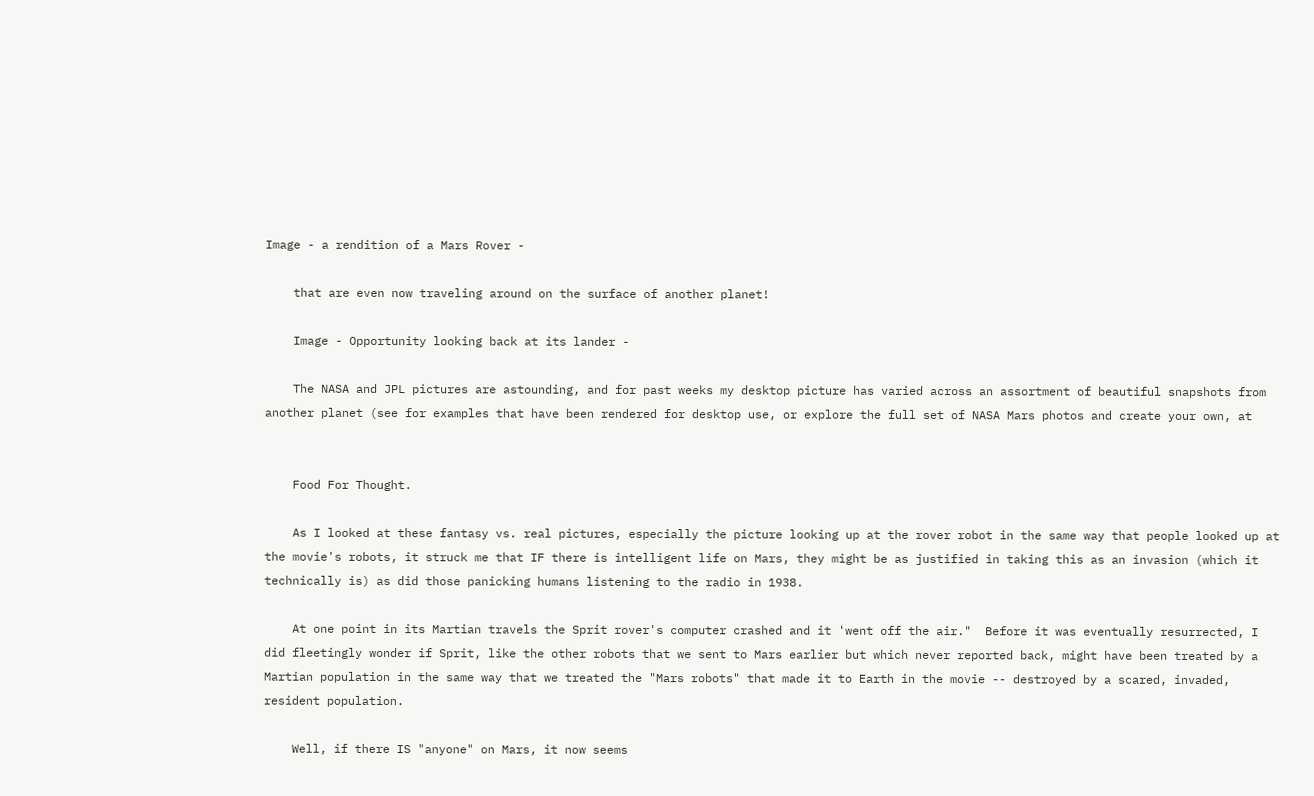Image - a rendition of a Mars Rover -

    that are even now traveling around on the surface of another planet!

    Image - Opportunity looking back at its lander -

    The NASA and JPL pictures are astounding, and for past weeks my desktop picture has varied across an assortment of beautiful snapshots from another planet (see for examples that have been rendered for desktop use, or explore the full set of NASA Mars photos and create your own, at


    Food For Thought.

    As I looked at these fantasy vs. real pictures, especially the picture looking up at the rover robot in the same way that people looked up at the movie's robots, it struck me that IF there is intelligent life on Mars, they might be as justified in taking this as an invasion (which it technically is) as did those panicking humans listening to the radio in 1938.

    At one point in its Martian travels the Sprit rover's computer crashed and it 'went off the air."  Before it was eventually resurrected, I did fleetingly wonder if Sprit, like the other robots that we sent to Mars earlier but which never reported back, might have been treated by a Martian population in the same way that we treated the "Mars robots" that made it to Earth in the movie -- destroyed by a scared, invaded, resident population.

    Well, if there IS "anyone" on Mars, it now seems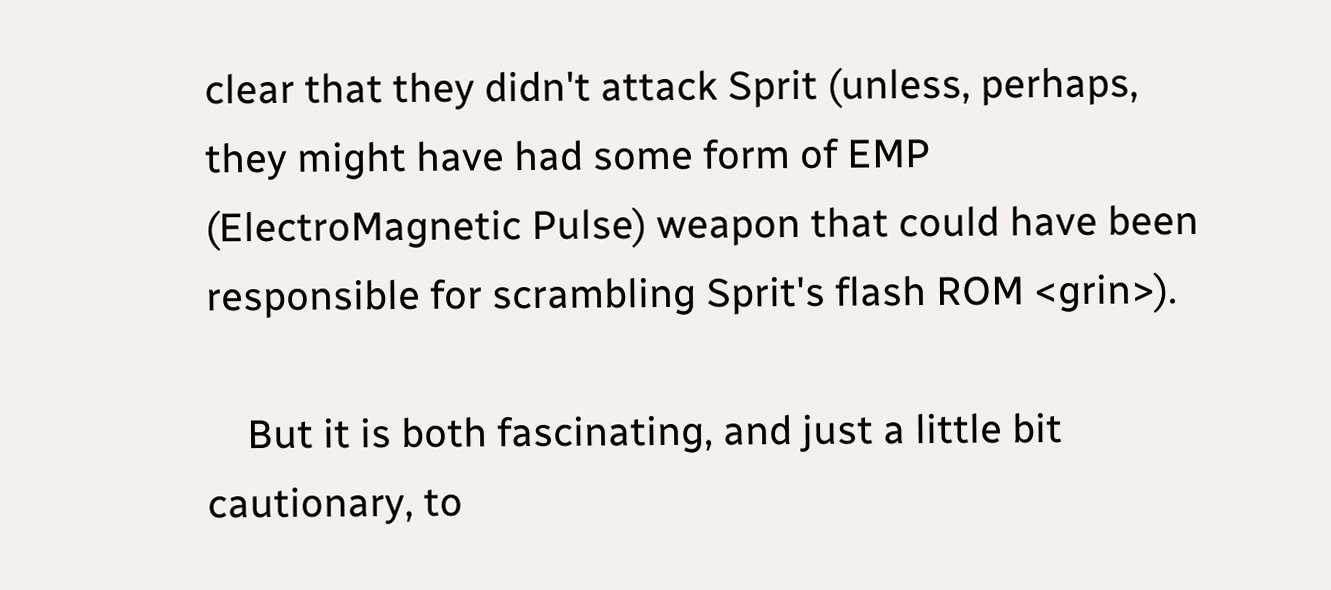clear that they didn't attack Sprit (unless, perhaps, they might have had some form of EMP (ElectroMagnetic Pulse) weapon that could have been responsible for scrambling Sprit's flash ROM <grin>).

    But it is both fascinating, and just a little bit cautionary, to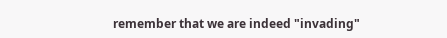remember that we are indeed "invading"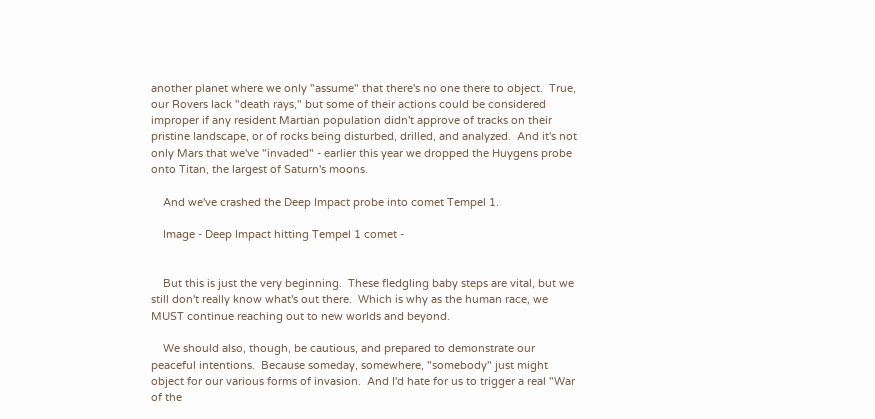another planet where we only "assume" that there's no one there to object.  True, our Rovers lack "death rays," but some of their actions could be considered improper if any resident Martian population didn't approve of tracks on their pristine landscape, or of rocks being disturbed, drilled, and analyzed.  And it's not only Mars that we've "invaded" - earlier this year we dropped the Huygens probe onto Titan, the largest of Saturn's moons.

    And we've crashed the Deep Impact probe into comet Tempel 1.

    Image - Deep Impact hitting Tempel 1 comet -


    But this is just the very beginning.  These fledgling baby steps are vital, but we still don't really know what's out there.  Which is why as the human race, we MUST continue reaching out to new worlds and beyond.

    We should also, though, be cautious, and prepared to demonstrate our peaceful intentions.  Because someday, somewhere, "somebody" just might object for our various forms of invasion.  And I'd hate for us to trigger a real "War of the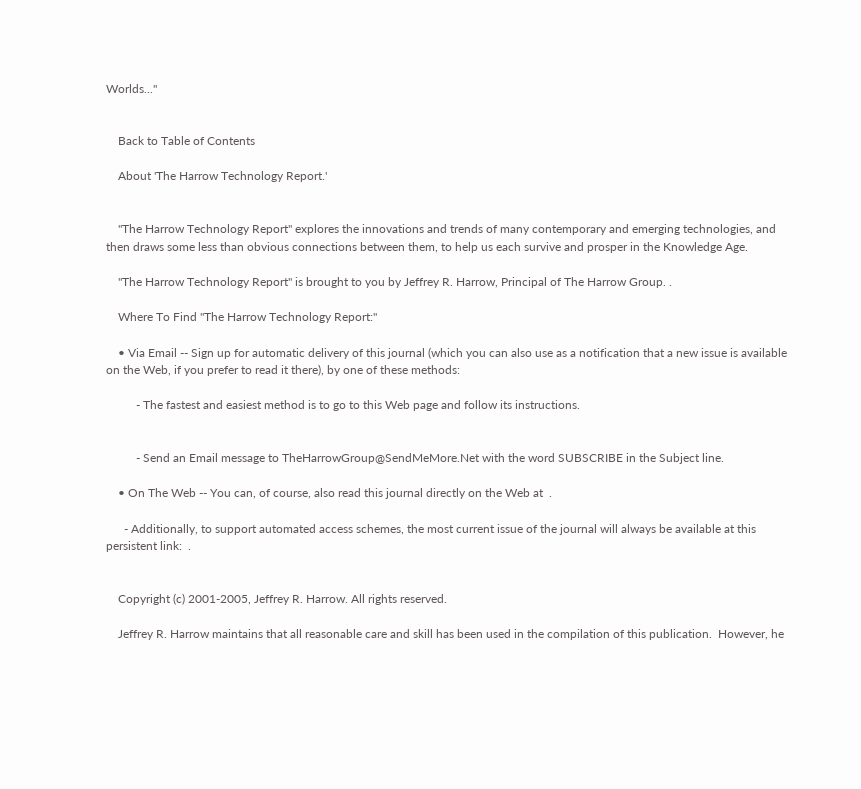Worlds..."


    Back to Table of Contents

    About 'The Harrow Technology Report.'


    "The Harrow Technology Report" explores the innovations and trends of many contemporary and emerging technologies, and then draws some less than obvious connections between them, to help us each survive and prosper in the Knowledge Age.

    "The Harrow Technology Report" is brought to you by Jeffrey R. Harrow, Principal of The Harrow Group. .

    Where To Find "The Harrow Technology Report:"

    • Via Email -- Sign up for automatic delivery of this journal (which you can also use as a notification that a new issue is available on the Web, if you prefer to read it there), by one of these methods:

          - The fastest and easiest method is to go to this Web page and follow its instructions.


          - Send an Email message to TheHarrowGroup@SendMeMore.Net with the word SUBSCRIBE in the Subject line.

    • On The Web -- You can, of course, also read this journal directly on the Web at  .

      - Additionally, to support automated access schemes, the most current issue of the journal will always be available at this persistent link:  .


    Copyright (c) 2001-2005, Jeffrey R. Harrow. All rights reserved.

    Jeffrey R. Harrow maintains that all reasonable care and skill has been used in the compilation of this publication.  However, he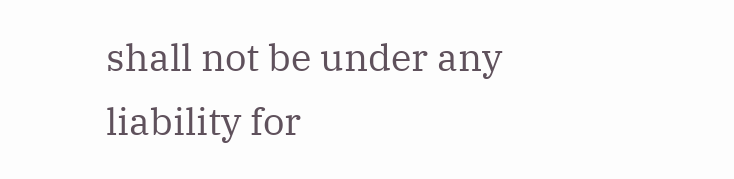shall not be under any liability for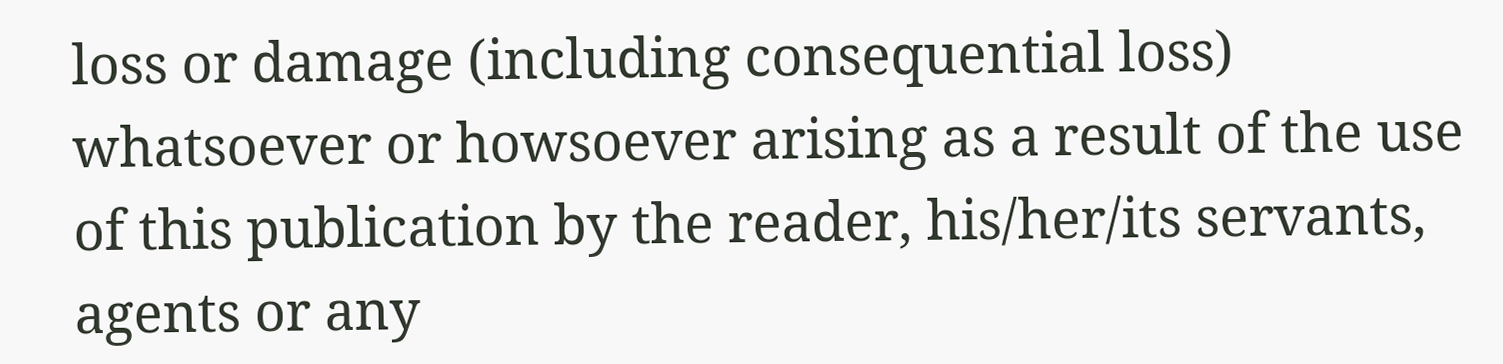loss or damage (including consequential loss) whatsoever or howsoever arising as a result of the use of this publication by the reader, his/her/its servants, agents or any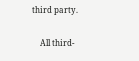third party.

    All third-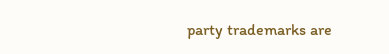party trademarks are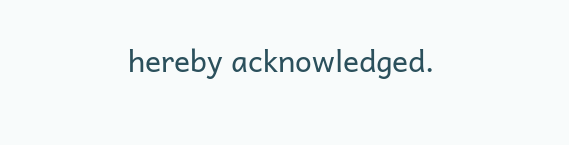hereby acknowledged.